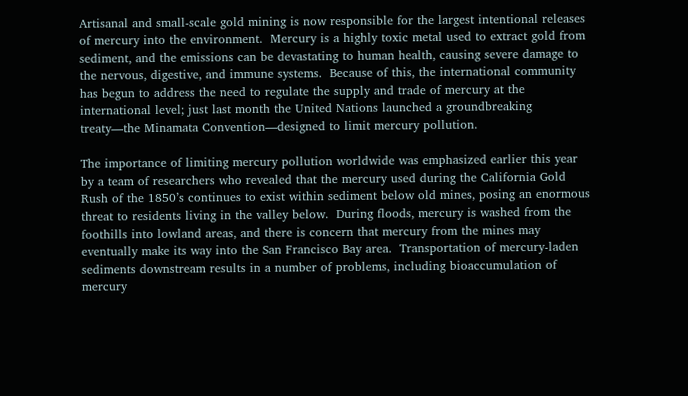Artisanal and small-scale gold mining is now responsible for the largest intentional releases of mercury into the environment.  Mercury is a highly toxic metal used to extract gold from sediment, and the emissions can be devastating to human health, causing severe damage to the nervous, digestive, and immune systems.  Because of this, the international community has begun to address the need to regulate the supply and trade of mercury at the international level; just last month the United Nations launched a groundbreaking treaty—the Minamata Convention—designed to limit mercury pollution.

The importance of limiting mercury pollution worldwide was emphasized earlier this year by a team of researchers who revealed that the mercury used during the California Gold Rush of the 1850’s continues to exist within sediment below old mines, posing an enormous threat to residents living in the valley below.  During floods, mercury is washed from the foothills into lowland areas, and there is concern that mercury from the mines may eventually make its way into the San Francisco Bay area.  Transportation of mercury-laden sediments downstream results in a number of problems, including bioaccumulation of mercury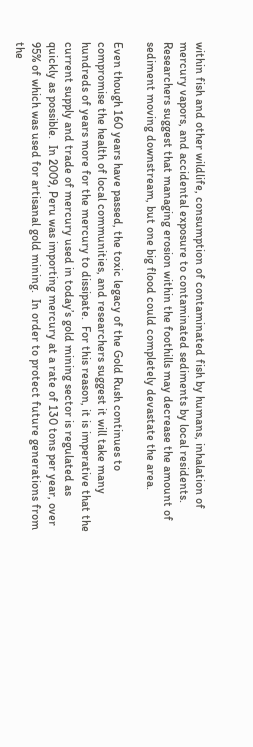within fish and other wildlife, consumption of contaminated fish by humans, inhalation of mercury vapors, and accidental exposure to contaminated sediments by local residents.  Researchers suggest that managing erosion within the foothills may decrease the amount of sediment moving downstream, but one big flood could completely devastate the area.

Even though 160 years have passed, the toxic legacy of the Gold Rush continues to compromise the health of local communities, and researchers suggest it will take many hundreds of years more for the mercury to dissipate.  For this reason, it is imperative that the current supply and trade of mercury used in today’s gold mining sector is regulated as quickly as possible.  In 2009, Peru was importing mercury at a rate of 130 tons per year, over 95% of which was used for artisanal gold mining.  In order to protect future generations from the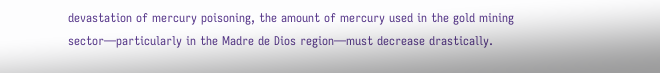devastation of mercury poisoning, the amount of mercury used in the gold mining sector—particularly in the Madre de Dios region—must decrease drastically.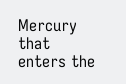Mercury that enters the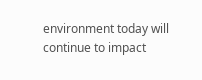environment today will continue to impact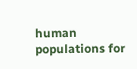human populations for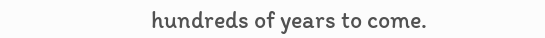hundreds of years to come.